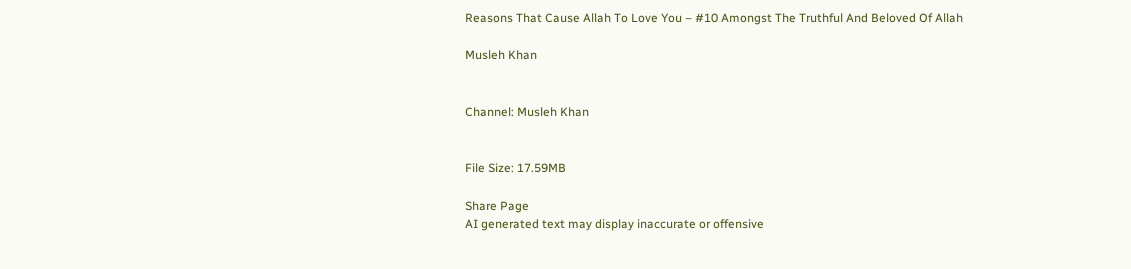Reasons That Cause Allah To Love You – #10 Amongst The Truthful And Beloved Of Allah

Musleh Khan


Channel: Musleh Khan


File Size: 17.59MB

Share Page
AI generated text may display inaccurate or offensive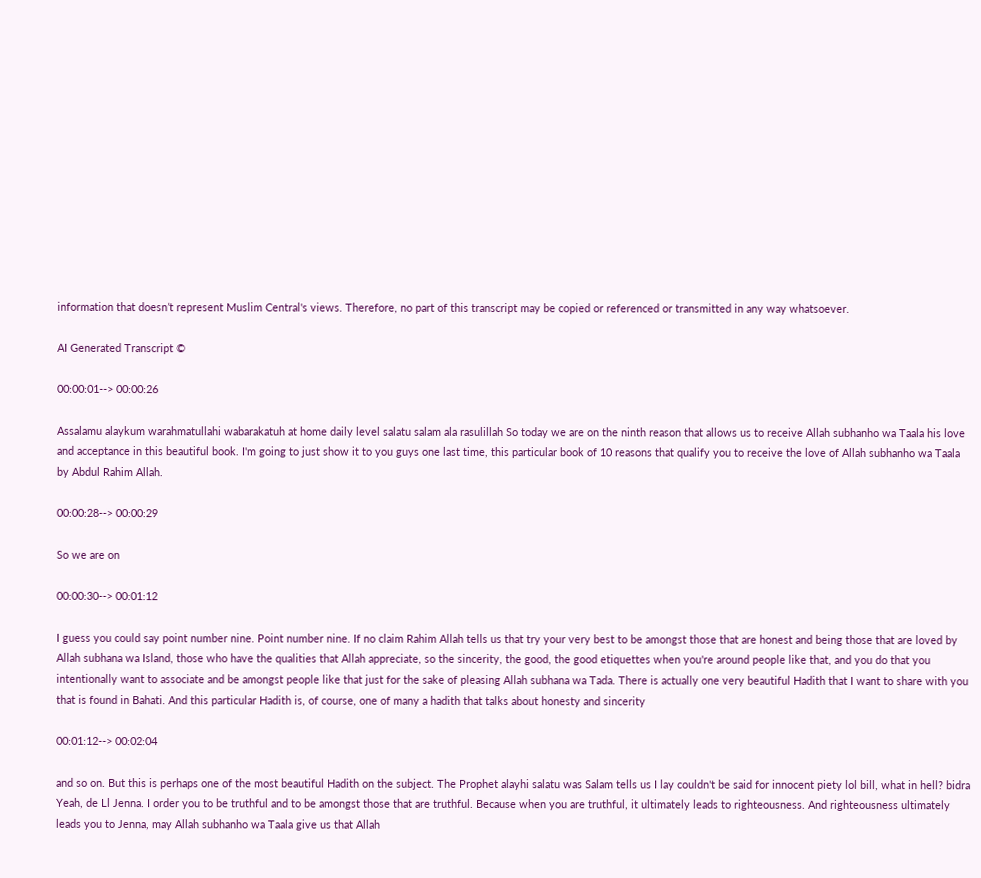information that doesn’t represent Muslim Central's views. Therefore, no part of this transcript may be copied or referenced or transmitted in any way whatsoever.

AI Generated Transcript ©

00:00:01--> 00:00:26

Assalamu alaykum warahmatullahi wabarakatuh at home daily level salatu salam ala rasulillah So today we are on the ninth reason that allows us to receive Allah subhanho wa Taala his love and acceptance in this beautiful book. I'm going to just show it to you guys one last time, this particular book of 10 reasons that qualify you to receive the love of Allah subhanho wa Taala by Abdul Rahim Allah.

00:00:28--> 00:00:29

So we are on

00:00:30--> 00:01:12

I guess you could say point number nine. Point number nine. If no claim Rahim Allah tells us that try your very best to be amongst those that are honest and being those that are loved by Allah subhana wa Island, those who have the qualities that Allah appreciate, so the sincerity, the good, the good etiquettes when you're around people like that, and you do that you intentionally want to associate and be amongst people like that just for the sake of pleasing Allah subhana wa Tada. There is actually one very beautiful Hadith that I want to share with you that is found in Bahati. And this particular Hadith is, of course, one of many a hadith that talks about honesty and sincerity

00:01:12--> 00:02:04

and so on. But this is perhaps one of the most beautiful Hadith on the subject. The Prophet alayhi salatu was Salam tells us I lay couldn't be said for innocent piety lol bill, what in hell? bidra Yeah, de Ll Jenna. I order you to be truthful and to be amongst those that are truthful. Because when you are truthful, it ultimately leads to righteousness. And righteousness ultimately leads you to Jenna, may Allah subhanho wa Taala give us that Allah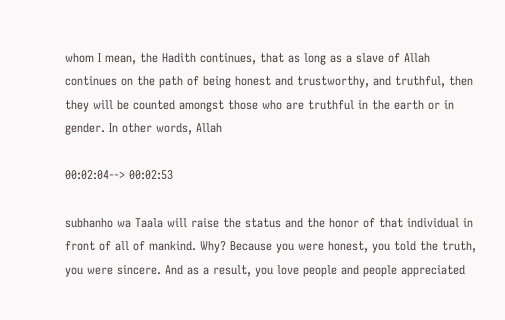whom I mean, the Hadith continues, that as long as a slave of Allah continues on the path of being honest and trustworthy, and truthful, then they will be counted amongst those who are truthful in the earth or in gender. In other words, Allah

00:02:04--> 00:02:53

subhanho wa Taala will raise the status and the honor of that individual in front of all of mankind. Why? Because you were honest, you told the truth, you were sincere. And as a result, you love people and people appreciated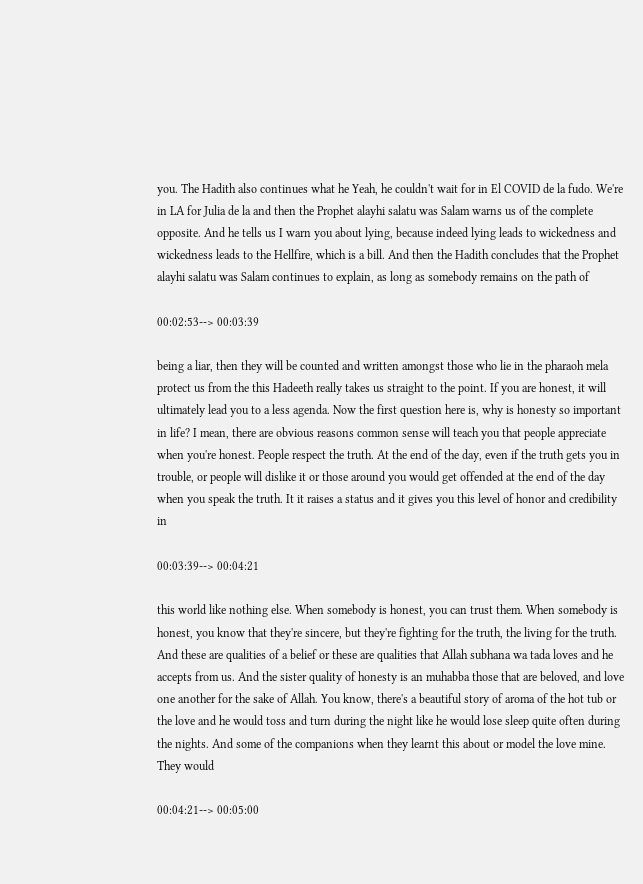you. The Hadith also continues what he Yeah, he couldn't wait for in El COVID de la fudo. We're in LA for Julia de la and then the Prophet alayhi salatu was Salam warns us of the complete opposite. And he tells us I warn you about lying, because indeed lying leads to wickedness and wickedness leads to the Hellfire, which is a bill. And then the Hadith concludes that the Prophet alayhi salatu was Salam continues to explain, as long as somebody remains on the path of

00:02:53--> 00:03:39

being a liar, then they will be counted and written amongst those who lie in the pharaoh mela protect us from the this Hadeeth really takes us straight to the point. If you are honest, it will ultimately lead you to a less agenda. Now the first question here is, why is honesty so important in life? I mean, there are obvious reasons common sense will teach you that people appreciate when you're honest. People respect the truth. At the end of the day, even if the truth gets you in trouble, or people will dislike it or those around you would get offended at the end of the day when you speak the truth. It it raises a status and it gives you this level of honor and credibility in

00:03:39--> 00:04:21

this world like nothing else. When somebody is honest, you can trust them. When somebody is honest, you know that they're sincere, but they're fighting for the truth, the living for the truth. And these are qualities of a belief or these are qualities that Allah subhana wa tada loves and he accepts from us. And the sister quality of honesty is an muhabba those that are beloved, and love one another for the sake of Allah. You know, there's a beautiful story of aroma of the hot tub or the love and he would toss and turn during the night like he would lose sleep quite often during the nights. And some of the companions when they learnt this about or model the love mine. They would

00:04:21--> 00:05:00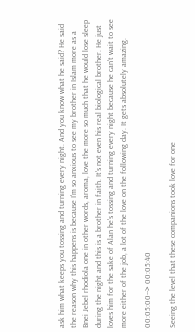ask him what keeps you tossing and turning every night. And you know what he said? He said the reason why this happens is because I'm so anxious to see my brother in Islam more as a Bnei Jebel rhodiola one in other words, aroma, love the more so much that he would lose sleep during the night and this is a brother in faith. It's not even his real biological brother. He just loves him for the sake of Alan he's tossing and turning every night because he can't wait to see more either of the job, a lot of the love on the following day. It gets absolutely amazing.

00:05:00--> 00:05:40

Seeing the level that these companions took love for one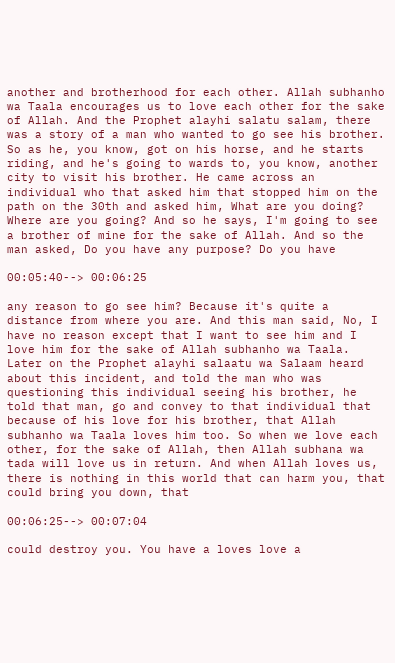another and brotherhood for each other. Allah subhanho wa Taala encourages us to love each other for the sake of Allah. And the Prophet alayhi salatu salam, there was a story of a man who wanted to go see his brother. So as he, you know, got on his horse, and he starts riding, and he's going to wards to, you know, another city to visit his brother. He came across an individual who that asked him that stopped him on the path on the 30th and asked him, What are you doing? Where are you going? And so he says, I'm going to see a brother of mine for the sake of Allah. And so the man asked, Do you have any purpose? Do you have

00:05:40--> 00:06:25

any reason to go see him? Because it's quite a distance from where you are. And this man said, No, I have no reason except that I want to see him and I love him for the sake of Allah subhanho wa Taala. Later on the Prophet alayhi salaatu wa Salaam heard about this incident, and told the man who was questioning this individual seeing his brother, he told that man, go and convey to that individual that because of his love for his brother, that Allah subhanho wa Taala loves him too. So when we love each other, for the sake of Allah, then Allah subhana wa tada will love us in return. And when Allah loves us, there is nothing in this world that can harm you, that could bring you down, that

00:06:25--> 00:07:04

could destroy you. You have a loves love a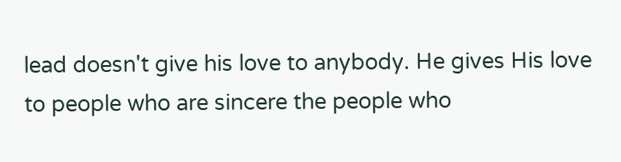lead doesn't give his love to anybody. He gives His love to people who are sincere the people who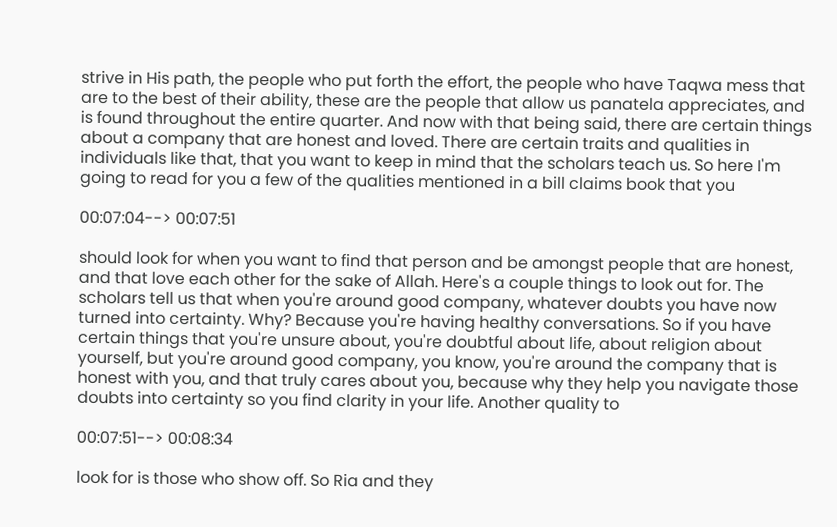strive in His path, the people who put forth the effort, the people who have Taqwa mess that are to the best of their ability, these are the people that allow us panatela appreciates, and is found throughout the entire quarter. And now with that being said, there are certain things about a company that are honest and loved. There are certain traits and qualities in individuals like that, that you want to keep in mind that the scholars teach us. So here I'm going to read for you a few of the qualities mentioned in a bill claims book that you

00:07:04--> 00:07:51

should look for when you want to find that person and be amongst people that are honest, and that love each other for the sake of Allah. Here's a couple things to look out for. The scholars tell us that when you're around good company, whatever doubts you have now turned into certainty. Why? Because you're having healthy conversations. So if you have certain things that you're unsure about, you're doubtful about life, about religion about yourself, but you're around good company, you know, you're around the company that is honest with you, and that truly cares about you, because why they help you navigate those doubts into certainty so you find clarity in your life. Another quality to

00:07:51--> 00:08:34

look for is those who show off. So Ria and they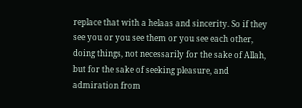replace that with a helaas and sincerity. So if they see you or you see them or you see each other, doing things, not necessarily for the sake of Allah, but for the sake of seeking pleasure, and admiration from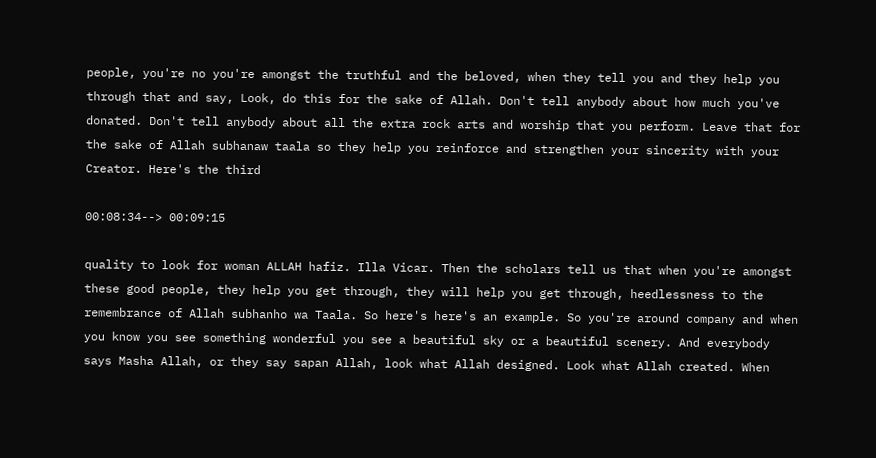people, you're no you're amongst the truthful and the beloved, when they tell you and they help you through that and say, Look, do this for the sake of Allah. Don't tell anybody about how much you've donated. Don't tell anybody about all the extra rock arts and worship that you perform. Leave that for the sake of Allah subhanaw taala so they help you reinforce and strengthen your sincerity with your Creator. Here's the third

00:08:34--> 00:09:15

quality to look for woman ALLAH hafiz. Illa Vicar. Then the scholars tell us that when you're amongst these good people, they help you get through, they will help you get through, heedlessness to the remembrance of Allah subhanho wa Taala. So here's here's an example. So you're around company and when you know you see something wonderful you see a beautiful sky or a beautiful scenery. And everybody says Masha Allah, or they say sapan Allah, look what Allah designed. Look what Allah created. When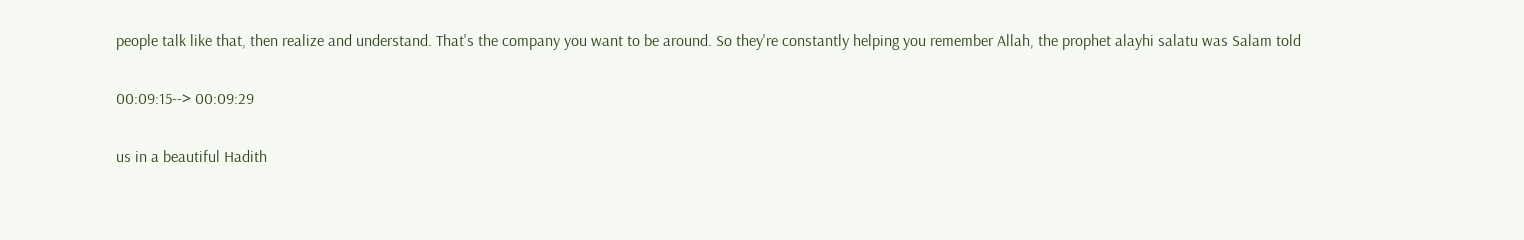people talk like that, then realize and understand. That's the company you want to be around. So they're constantly helping you remember Allah, the prophet alayhi salatu was Salam told

00:09:15--> 00:09:29

us in a beautiful Hadith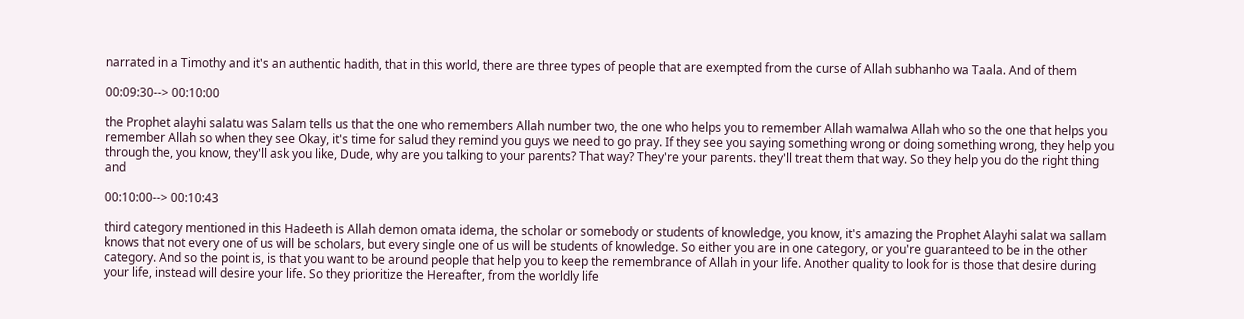narrated in a Timothy and it's an authentic hadith, that in this world, there are three types of people that are exempted from the curse of Allah subhanho wa Taala. And of them

00:09:30--> 00:10:00

the Prophet alayhi salatu was Salam tells us that the one who remembers Allah number two, the one who helps you to remember Allah wamalwa Allah who so the one that helps you remember Allah so when they see Okay, it's time for salud they remind you guys we need to go pray. If they see you saying something wrong or doing something wrong, they help you through the, you know, they'll ask you like, Dude, why are you talking to your parents? That way? They're your parents. they'll treat them that way. So they help you do the right thing and

00:10:00--> 00:10:43

third category mentioned in this Hadeeth is Allah demon omata idema, the scholar or somebody or students of knowledge, you know, it's amazing the Prophet Alayhi salat wa sallam knows that not every one of us will be scholars, but every single one of us will be students of knowledge. So either you are in one category, or you're guaranteed to be in the other category. And so the point is, is that you want to be around people that help you to keep the remembrance of Allah in your life. Another quality to look for is those that desire during your life, instead will desire your life. So they prioritize the Hereafter, from the worldly life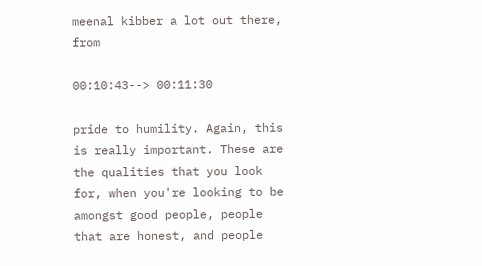meenal kibber a lot out there, from

00:10:43--> 00:11:30

pride to humility. Again, this is really important. These are the qualities that you look for, when you're looking to be amongst good people, people that are honest, and people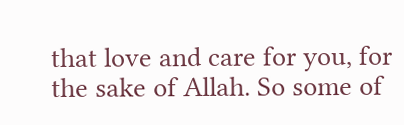that love and care for you, for the sake of Allah. So some of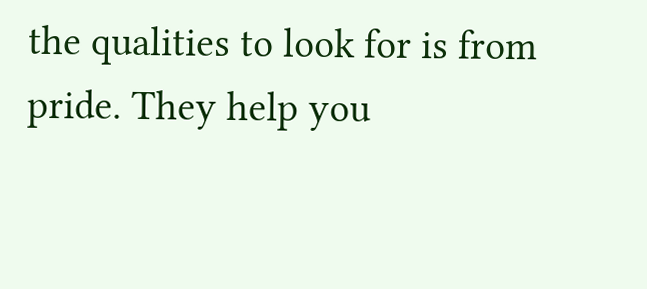the qualities to look for is from pride. They help you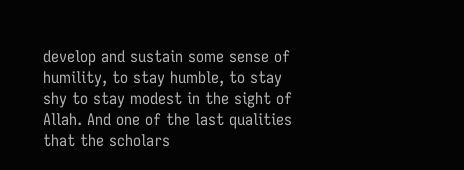develop and sustain some sense of humility, to stay humble, to stay shy to stay modest in the sight of Allah. And one of the last qualities that the scholars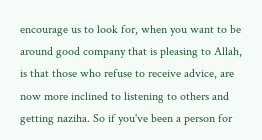encourage us to look for, when you want to be around good company that is pleasing to Allah, is that those who refuse to receive advice, are now more inclined to listening to others and getting naziha. So if you've been a person for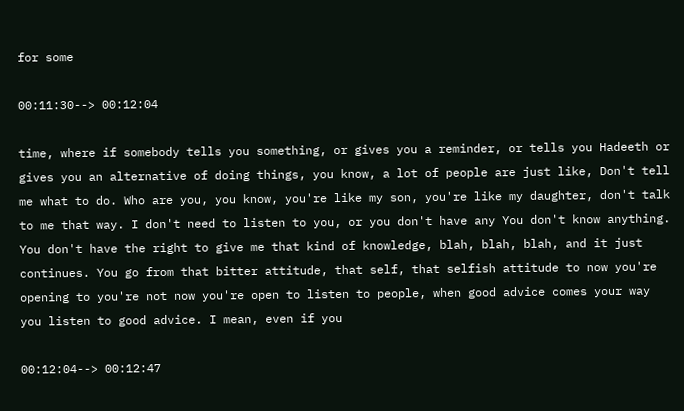for some

00:11:30--> 00:12:04

time, where if somebody tells you something, or gives you a reminder, or tells you Hadeeth or gives you an alternative of doing things, you know, a lot of people are just like, Don't tell me what to do. Who are you, you know, you're like my son, you're like my daughter, don't talk to me that way. I don't need to listen to you, or you don't have any You don't know anything. You don't have the right to give me that kind of knowledge, blah, blah, blah, and it just continues. You go from that bitter attitude, that self, that selfish attitude to now you're opening to you're not now you're open to listen to people, when good advice comes your way you listen to good advice. I mean, even if you

00:12:04--> 00:12:47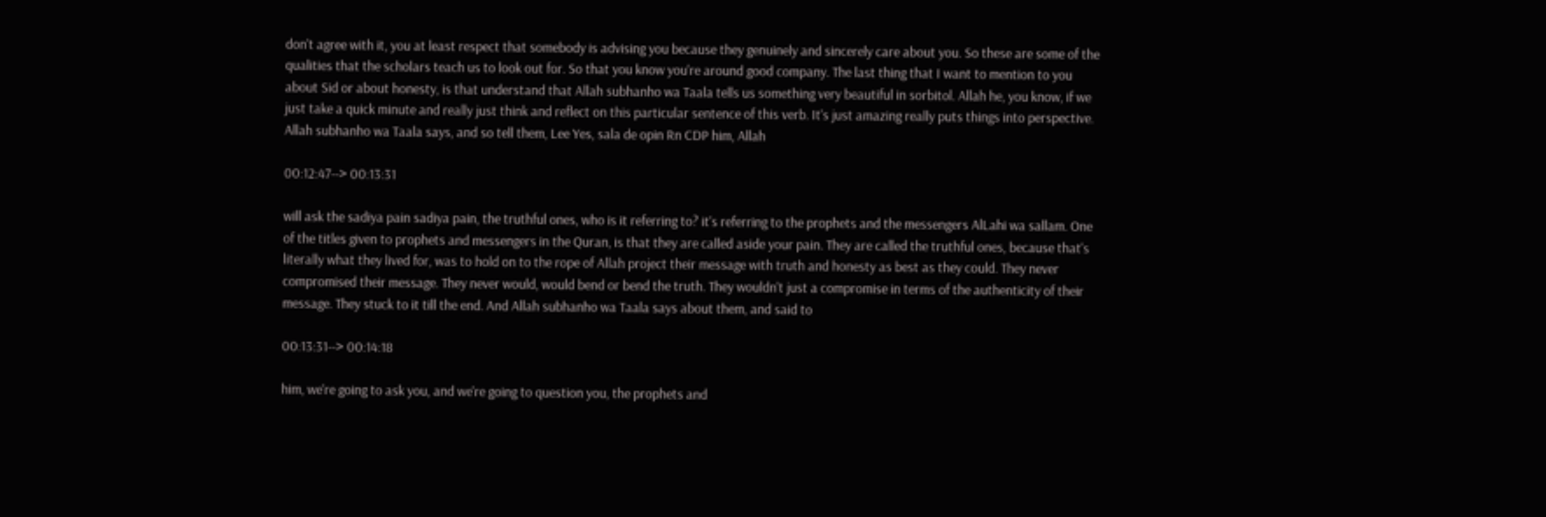don't agree with it, you at least respect that somebody is advising you because they genuinely and sincerely care about you. So these are some of the qualities that the scholars teach us to look out for. So that you know you're around good company. The last thing that I want to mention to you about Sid or about honesty, is that understand that Allah subhanho wa Taala tells us something very beautiful in sorbitol. Allah he, you know, if we just take a quick minute and really just think and reflect on this particular sentence of this verb. It's just amazing really puts things into perspective. Allah subhanho wa Taala says, and so tell them, Lee Yes, sala de opin Rn CDP him, Allah

00:12:47--> 00:13:31

will ask the sadiya pain sadiya pain, the truthful ones, who is it referring to? it's referring to the prophets and the messengers AlLahi wa sallam. One of the titles given to prophets and messengers in the Quran, is that they are called aside your pain. They are called the truthful ones, because that's literally what they lived for, was to hold on to the rope of Allah project their message with truth and honesty as best as they could. They never compromised their message. They never would, would bend or bend the truth. They wouldn't just a compromise in terms of the authenticity of their message. They stuck to it till the end. And Allah subhanho wa Taala says about them, and said to

00:13:31--> 00:14:18

him, we're going to ask you, and we're going to question you, the prophets and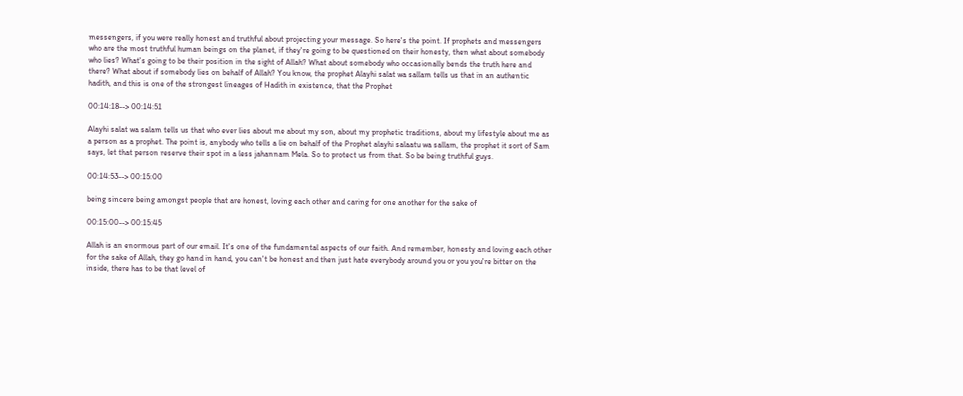messengers, if you were really honest and truthful about projecting your message. So here's the point. If prophets and messengers who are the most truthful human beings on the planet, if they're going to be questioned on their honesty, then what about somebody who lies? What's going to be their position in the sight of Allah? What about somebody who occasionally bends the truth here and there? What about if somebody lies on behalf of Allah? You know, the prophet Alayhi salat wa sallam tells us that in an authentic hadith, and this is one of the strongest lineages of Hadith in existence, that the Prophet

00:14:18--> 00:14:51

Alayhi salat wa salam tells us that who ever lies about me about my son, about my prophetic traditions, about my lifestyle about me as a person as a prophet. The point is, anybody who tells a lie on behalf of the Prophet alayhi salaatu wa sallam, the prophet it sort of Sam says, let that person reserve their spot in a less jahannam Mela. So to protect us from that. So be being truthful guys.

00:14:53--> 00:15:00

being sincere being amongst people that are honest, loving each other and caring for one another for the sake of

00:15:00--> 00:15:45

Allah is an enormous part of our email. It's one of the fundamental aspects of our faith. And remember, honesty and loving each other for the sake of Allah, they go hand in hand, you can't be honest and then just hate everybody around you or you you're bitter on the inside, there has to be that level of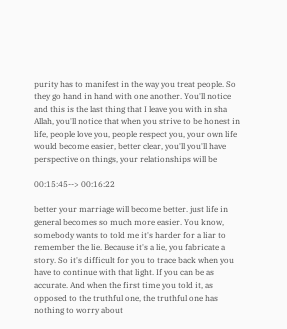purity has to manifest in the way you treat people. So they go hand in hand with one another. You'll notice and this is the last thing that I leave you with in sha Allah, you'll notice that when you strive to be honest in life, people love you, people respect you, your own life would become easier, better clear, you'll you'll have perspective on things, your relationships will be

00:15:45--> 00:16:22

better your marriage will become better. just life in general becomes so much more easier. You know, somebody wants to told me it's harder for a liar to remember the lie. Because it's a lie, you fabricate a story. So it's difficult for you to trace back when you have to continue with that light. If you can be as accurate. And when the first time you told it, as opposed to the truthful one, the truthful one has nothing to worry about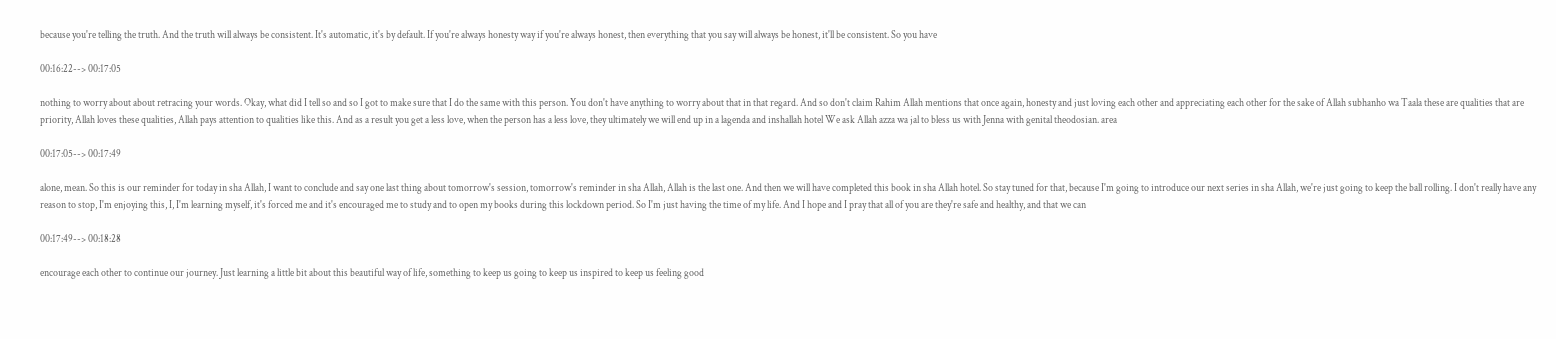because you're telling the truth. And the truth will always be consistent. It's automatic, it's by default. If you're always honesty way if you're always honest, then everything that you say will always be honest, it'll be consistent. So you have

00:16:22--> 00:17:05

nothing to worry about about retracing your words. Okay, what did I tell so and so I got to make sure that I do the same with this person. You don't have anything to worry about that in that regard. And so don't claim Rahim Allah mentions that once again, honesty and just loving each other and appreciating each other for the sake of Allah subhanho wa Taala these are qualities that are priority, Allah loves these qualities, Allah pays attention to qualities like this. And as a result you get a less love, when the person has a less love, they ultimately we will end up in a lagenda and inshallah hotel We ask Allah azza wa jal to bless us with Jenna with genital theodosian. area

00:17:05--> 00:17:49

alone, mean. So this is our reminder for today in sha Allah, I want to conclude and say one last thing about tomorrow's session, tomorrow's reminder in sha Allah, Allah is the last one. And then we will have completed this book in sha Allah hotel. So stay tuned for that, because I'm going to introduce our next series in sha Allah, we're just going to keep the ball rolling. I don't really have any reason to stop, I'm enjoying this, I, I'm learning myself, it's forced me and it's encouraged me to study and to open my books during this lockdown period. So I'm just having the time of my life. And I hope and I pray that all of you are they're safe and healthy, and that we can

00:17:49--> 00:18:28

encourage each other to continue our journey. Just learning a little bit about this beautiful way of life, something to keep us going to keep us inspired to keep us feeling good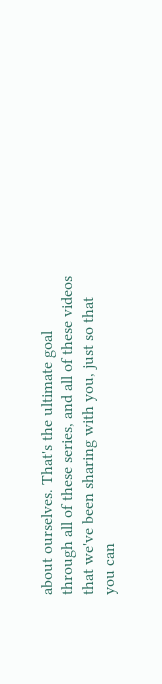about ourselves. That's the ultimate goal through all of these series, and all of these videos that we've been sharing with you, just so that you can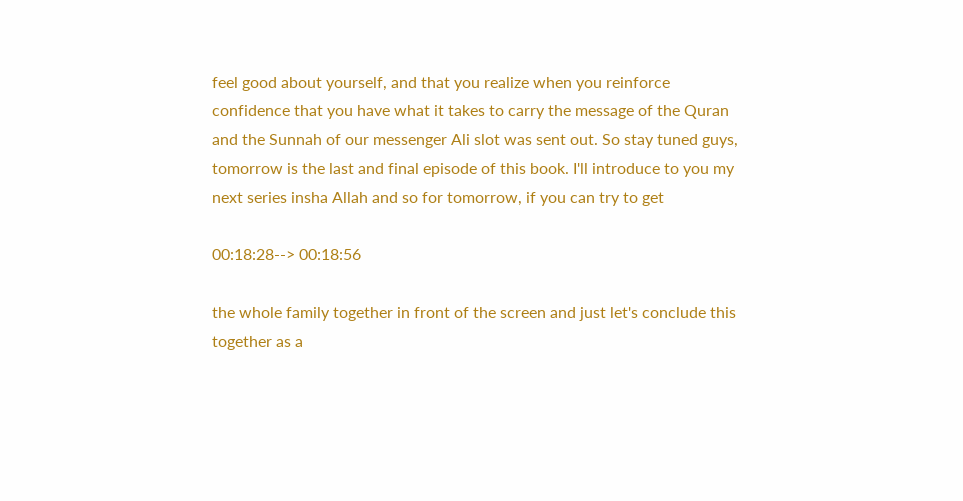feel good about yourself, and that you realize when you reinforce confidence that you have what it takes to carry the message of the Quran and the Sunnah of our messenger Ali slot was sent out. So stay tuned guys, tomorrow is the last and final episode of this book. I'll introduce to you my next series insha Allah and so for tomorrow, if you can try to get

00:18:28--> 00:18:56

the whole family together in front of the screen and just let's conclude this together as a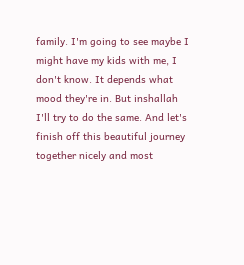family. I'm going to see maybe I might have my kids with me, I don't know. It depends what mood they're in. But inshallah I'll try to do the same. And let's finish off this beautiful journey together nicely and most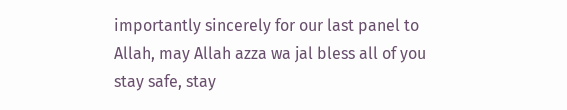importantly sincerely for our last panel to Allah, may Allah azza wa jal bless all of you stay safe, stay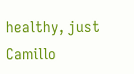healthy, just Camillo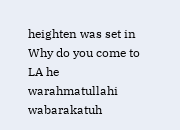heighten was set in Why do you come to LA he warahmatullahi wabarakatuh